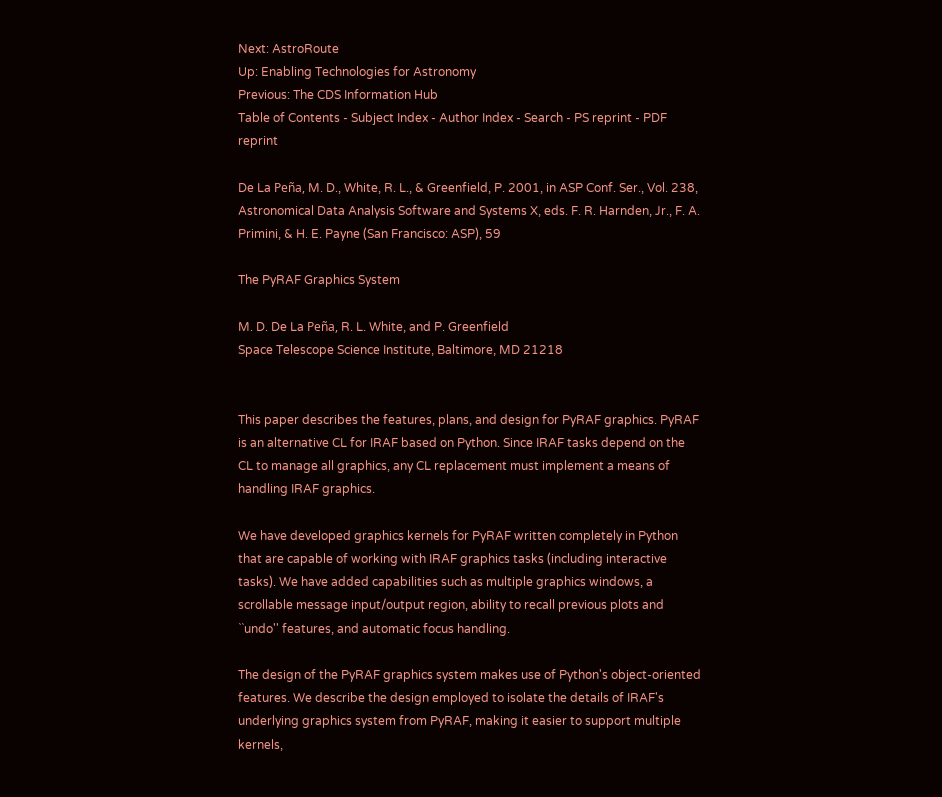Next: AstroRoute
Up: Enabling Technologies for Astronomy
Previous: The CDS Information Hub
Table of Contents - Subject Index - Author Index - Search - PS reprint - PDF reprint

De La Peña, M. D., White, R. L., & Greenfield, P. 2001, in ASP Conf. Ser., Vol. 238, Astronomical Data Analysis Software and Systems X, eds. F. R. Harnden, Jr., F. A. Primini, & H. E. Payne (San Francisco: ASP), 59

The PyRAF Graphics System

M. D. De La Peña, R. L. White, and P. Greenfield
Space Telescope Science Institute, Baltimore, MD 21218


This paper describes the features, plans, and design for PyRAF graphics. PyRAF is an alternative CL for IRAF based on Python. Since IRAF tasks depend on the CL to manage all graphics, any CL replacement must implement a means of handling IRAF graphics.

We have developed graphics kernels for PyRAF written completely in Python that are capable of working with IRAF graphics tasks (including interactive tasks). We have added capabilities such as multiple graphics windows, a scrollable message input/output region, ability to recall previous plots and ``undo'' features, and automatic focus handling.

The design of the PyRAF graphics system makes use of Python's object-oriented features. We describe the design employed to isolate the details of IRAF's underlying graphics system from PyRAF, making it easier to support multiple kernels,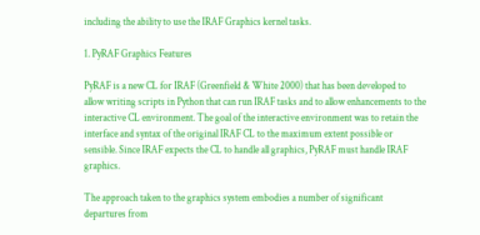including the ability to use the IRAF Graphics kernel tasks.

1. PyRAF Graphics Features

PyRAF is a new CL for IRAF (Greenfield & White 2000) that has been developed to allow writing scripts in Python that can run IRAF tasks and to allow enhancements to the interactive CL environment. The goal of the interactive environment was to retain the interface and syntax of the original IRAF CL to the maximum extent possible or sensible. Since IRAF expects the CL to handle all graphics, PyRAF must handle IRAF graphics.

The approach taken to the graphics system embodies a number of significant departures from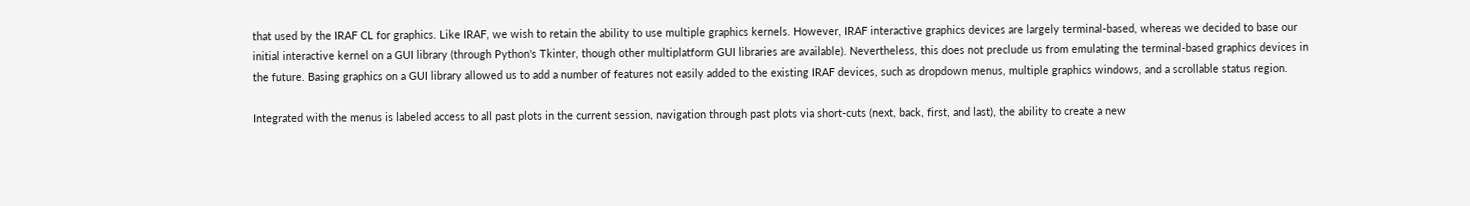that used by the IRAF CL for graphics. Like IRAF, we wish to retain the ability to use multiple graphics kernels. However, IRAF interactive graphics devices are largely terminal-based, whereas we decided to base our initial interactive kernel on a GUI library (through Python's Tkinter, though other multiplatform GUI libraries are available). Nevertheless, this does not preclude us from emulating the terminal-based graphics devices in the future. Basing graphics on a GUI library allowed us to add a number of features not easily added to the existing IRAF devices, such as dropdown menus, multiple graphics windows, and a scrollable status region.

Integrated with the menus is labeled access to all past plots in the current session, navigation through past plots via short-cuts (next, back, first, and last), the ability to create a new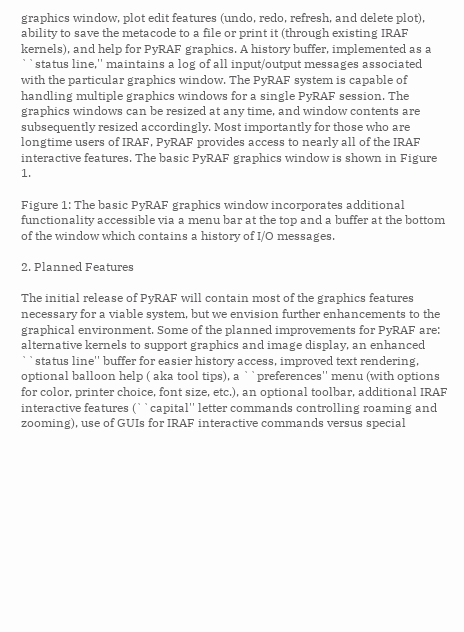graphics window, plot edit features (undo, redo, refresh, and delete plot), ability to save the metacode to a file or print it (through existing IRAF kernels), and help for PyRAF graphics. A history buffer, implemented as a ``status line,'' maintains a log of all input/output messages associated with the particular graphics window. The PyRAF system is capable of handling multiple graphics windows for a single PyRAF session. The graphics windows can be resized at any time, and window contents are subsequently resized accordingly. Most importantly for those who are longtime users of IRAF, PyRAF provides access to nearly all of the IRAF interactive features. The basic PyRAF graphics window is shown in Figure 1.

Figure 1: The basic PyRAF graphics window incorporates additional functionality accessible via a menu bar at the top and a buffer at the bottom of the window which contains a history of I/O messages.

2. Planned Features

The initial release of PyRAF will contain most of the graphics features necessary for a viable system, but we envision further enhancements to the graphical environment. Some of the planned improvements for PyRAF are: alternative kernels to support graphics and image display, an enhanced ``status line'' buffer for easier history access, improved text rendering, optional balloon help ( aka tool tips), a ``preferences'' menu (with options for color, printer choice, font size, etc.), an optional toolbar, additional IRAF interactive features (``capital'' letter commands controlling roaming and zooming), use of GUIs for IRAF interactive commands versus special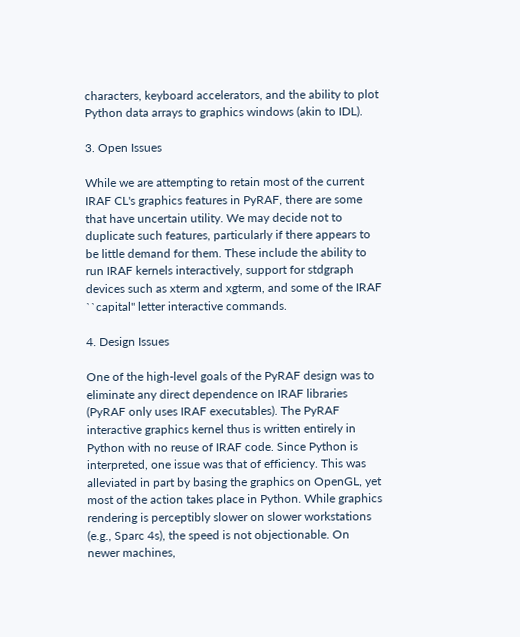characters, keyboard accelerators, and the ability to plot Python data arrays to graphics windows (akin to IDL).

3. Open Issues

While we are attempting to retain most of the current IRAF CL's graphics features in PyRAF, there are some that have uncertain utility. We may decide not to duplicate such features, particularly if there appears to be little demand for them. These include the ability to run IRAF kernels interactively, support for stdgraph devices such as xterm and xgterm, and some of the IRAF ``capital'' letter interactive commands.

4. Design Issues

One of the high-level goals of the PyRAF design was to eliminate any direct dependence on IRAF libraries (PyRAF only uses IRAF executables). The PyRAF interactive graphics kernel thus is written entirely in Python with no reuse of IRAF code. Since Python is interpreted, one issue was that of efficiency. This was alleviated in part by basing the graphics on OpenGL, yet most of the action takes place in Python. While graphics rendering is perceptibly slower on slower workstations (e.g., Sparc 4s), the speed is not objectionable. On newer machines,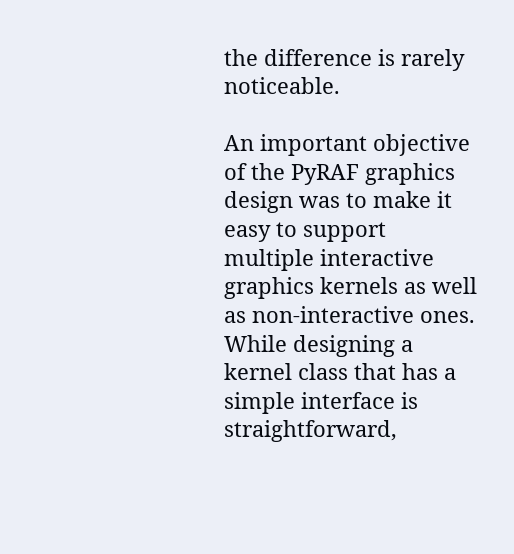the difference is rarely noticeable.

An important objective of the PyRAF graphics design was to make it easy to support multiple interactive graphics kernels as well as non-interactive ones. While designing a kernel class that has a simple interface is straightforward,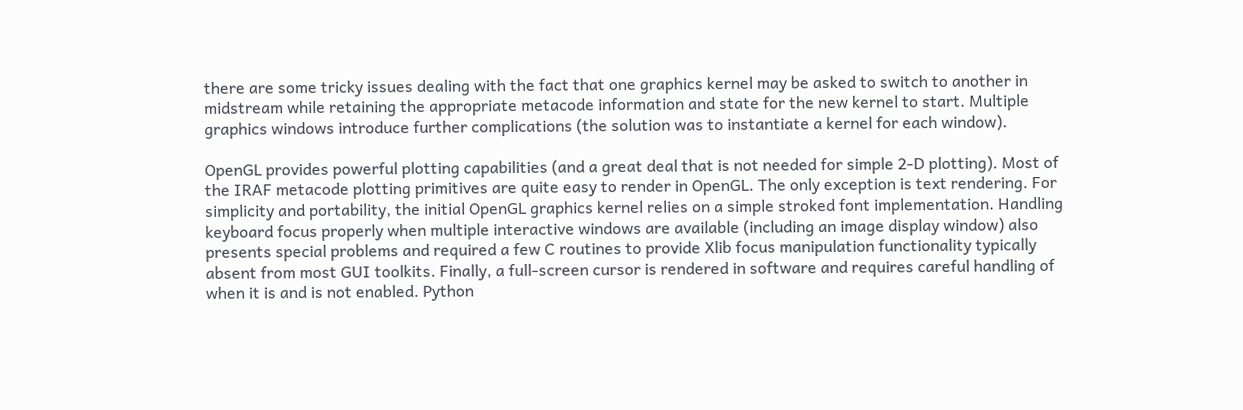there are some tricky issues dealing with the fact that one graphics kernel may be asked to switch to another in midstream while retaining the appropriate metacode information and state for the new kernel to start. Multiple graphics windows introduce further complications (the solution was to instantiate a kernel for each window).

OpenGL provides powerful plotting capabilities (and a great deal that is not needed for simple 2-D plotting). Most of the IRAF metacode plotting primitives are quite easy to render in OpenGL. The only exception is text rendering. For simplicity and portability, the initial OpenGL graphics kernel relies on a simple stroked font implementation. Handling keyboard focus properly when multiple interactive windows are available (including an image display window) also presents special problems and required a few C routines to provide Xlib focus manipulation functionality typically absent from most GUI toolkits. Finally, a full-screen cursor is rendered in software and requires careful handling of when it is and is not enabled. Python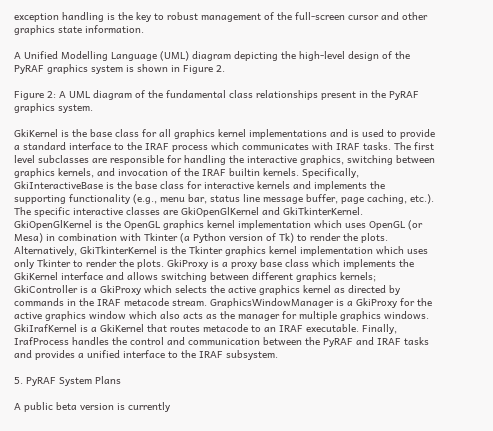exception handling is the key to robust management of the full-screen cursor and other graphics state information.

A Unified Modelling Language (UML) diagram depicting the high-level design of the PyRAF graphics system is shown in Figure 2.

Figure 2: A UML diagram of the fundamental class relationships present in the PyRAF graphics system.

GkiKernel is the base class for all graphics kernel implementations and is used to provide a standard interface to the IRAF process which communicates with IRAF tasks. The first level subclasses are responsible for handling the interactive graphics, switching between graphics kernels, and invocation of the IRAF builtin kernels. Specifically, GkiInteractiveBase is the base class for interactive kernels and implements the supporting functionality (e.g., menu bar, status line message buffer, page caching, etc.). The specific interactive classes are GkiOpenGlKernel and GkiTkinterKernel. GkiOpenGlKernel is the OpenGL graphics kernel implementation which uses OpenGL (or Mesa) in combination with Tkinter (a Python version of Tk) to render the plots. Alternatively, GkiTkinterKernel is the Tkinter graphics kernel implementation which uses only Tkinter to render the plots. GkiProxy is a proxy base class which implements the GkiKernel interface and allows switching between different graphics kernels; GkiController is a GkiProxy which selects the active graphics kernel as directed by commands in the IRAF metacode stream. GraphicsWindowManager is a GkiProxy for the active graphics window which also acts as the manager for multiple graphics windows. GkiIrafKernel is a GkiKernel that routes metacode to an IRAF executable. Finally, IrafProcess handles the control and communication between the PyRAF and IRAF tasks and provides a unified interface to the IRAF subsystem.

5. PyRAF System Plans

A public beta version is currently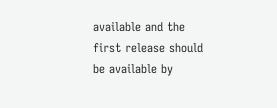available and the first release should be available by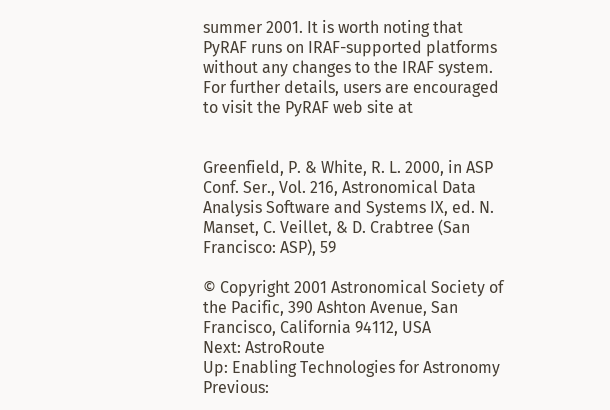summer 2001. It is worth noting that PyRAF runs on IRAF-supported platforms without any changes to the IRAF system. For further details, users are encouraged to visit the PyRAF web site at


Greenfield, P. & White, R. L. 2000, in ASP Conf. Ser., Vol. 216, Astronomical Data Analysis Software and Systems IX, ed. N. Manset, C. Veillet, & D. Crabtree (San Francisco: ASP), 59

© Copyright 2001 Astronomical Society of the Pacific, 390 Ashton Avenue, San Francisco, California 94112, USA
Next: AstroRoute
Up: Enabling Technologies for Astronomy
Previous: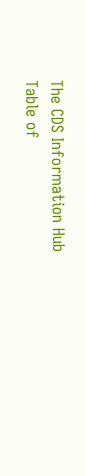The CDS Information Hub
Table of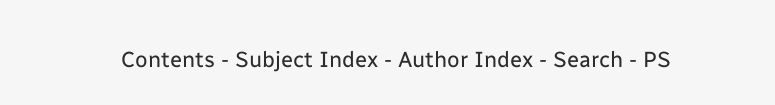Contents - Subject Index - Author Index - Search - PS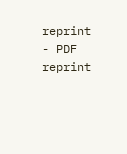reprint - PDF reprint